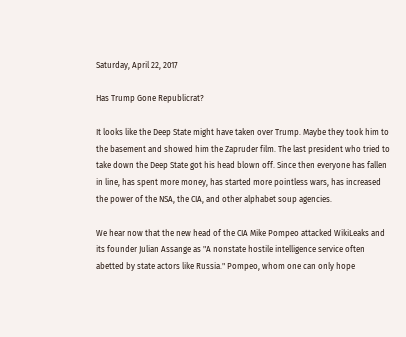Saturday, April 22, 2017

Has Trump Gone Republicrat?

It looks like the Deep State might have taken over Trump. Maybe they took him to the basement and showed him the Zapruder film. The last president who tried to take down the Deep State got his head blown off. Since then everyone has fallen in line, has spent more money, has started more pointless wars, has increased the power of the NSA, the CIA, and other alphabet soup agencies.

We hear now that the new head of the CIA Mike Pompeo attacked WikiLeaks and its founder Julian Assange as "A nonstate hostile intelligence service often abetted by state actors like Russia." Pompeo, whom one can only hope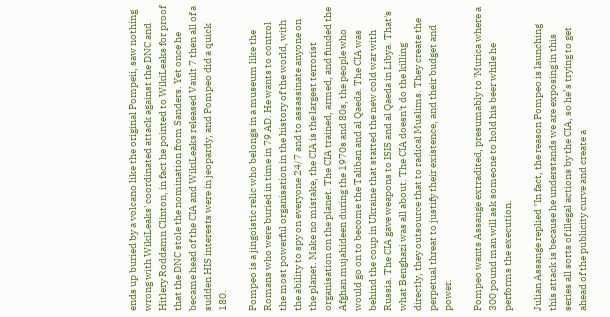ends up buried by a volcano like the original Pompeii, saw nothing wrong with WikiLeaks' coordinated attack against the DNC and Hitlery Roddamn Clinton, in fact he pointed to WikiLeaks for proof that the DNC stole the nomination from Sanders. Yet once he became head of the CIA and WikiLeaks released Vault 7 then all of a sudden HIS interests were in jeopardy, and Pompeo did a quick 180.

Pompeo is a jingoistic relic who belongs in a museum like the Romans who were buried in time in 79 AD. He wants to control the most powerful organisation in the history of the world, with the ability to spy on everyone 24/7 and to assassinate anyone on the planet. Make no mistake, the CIA is the largest terrorist organisation on the planet. The CIA trained, armed, and funded the Afghan mujahideen during the 1970s and 80s, the people who would go on to become the Taliban and al Qaeda. The CIA was behind the coup in Ukraine that started the new cold war with Russia. The CIA gave weapons to ISIS and al Qaeda in Libya. That's what Benghazi was all about. The CIA doesn't do the killing directly, they outsource that to radical Muslims. They create the perpetual threat to justify their existence, and their budget and power.

Pompeo wants Assange extradited, presumably to 'Murica where a 300 pound man will ask someone to hold his beer while he performs the execution.

Julian Assange replied "In fact, the reason Pompeo is launching this attack is because he understands we are exposing in this series all sorts of illegal actions by the CIA, so he’s trying to get ahead of the publicity curve and create a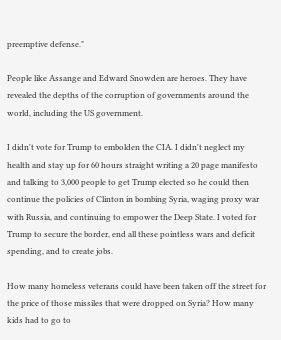preemptive defense."

People like Assange and Edward Snowden are heroes. They have revealed the depths of the corruption of governments around the world, including the US government.

I didn't vote for Trump to embolden the CIA. I didn't neglect my health and stay up for 60 hours straight writing a 20 page manifesto and talking to 3,000 people to get Trump elected so he could then continue the policies of Clinton in bombing Syria, waging proxy war with Russia, and continuing to empower the Deep State. I voted for Trump to secure the border, end all these pointless wars and deficit spending, and to create jobs.

How many homeless veterans could have been taken off the street for the price of those missiles that were dropped on Syria? How many kids had to go to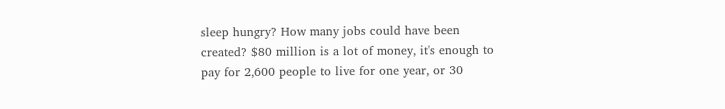sleep hungry? How many jobs could have been created? $80 million is a lot of money, it's enough to pay for 2,600 people to live for one year, or 30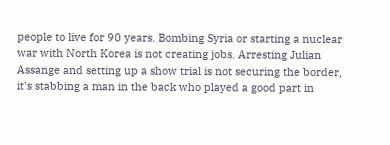people to live for 90 years. Bombing Syria or starting a nuclear war with North Korea is not creating jobs. Arresting Julian Assange and setting up a show trial is not securing the border, it's stabbing a man in the back who played a good part in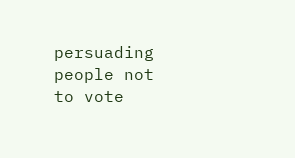persuading people not to vote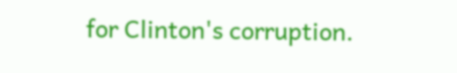for Clinton's corruption.